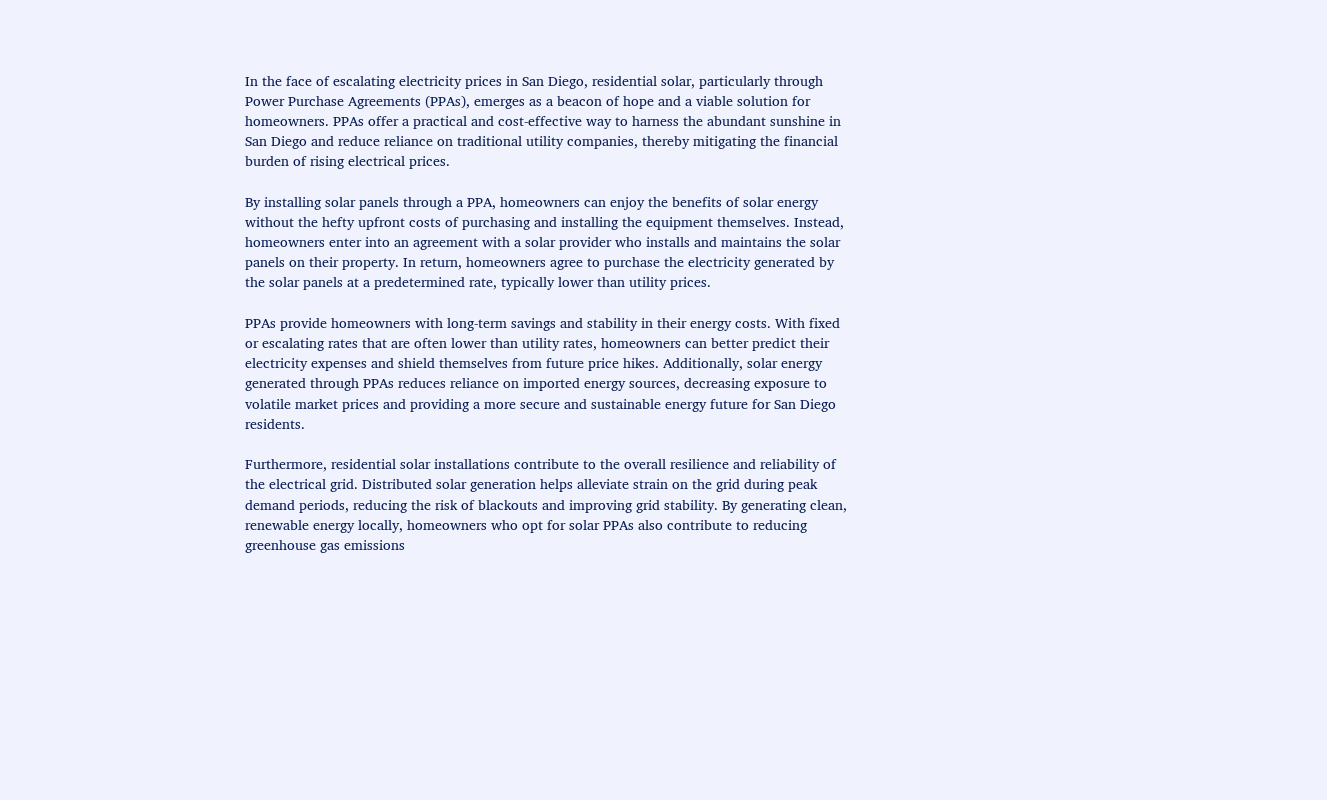In the face of escalating electricity prices in San Diego, residential solar, particularly through Power Purchase Agreements (PPAs), emerges as a beacon of hope and a viable solution for homeowners. PPAs offer a practical and cost-effective way to harness the abundant sunshine in San Diego and reduce reliance on traditional utility companies, thereby mitigating the financial burden of rising electrical prices.

By installing solar panels through a PPA, homeowners can enjoy the benefits of solar energy without the hefty upfront costs of purchasing and installing the equipment themselves. Instead, homeowners enter into an agreement with a solar provider who installs and maintains the solar panels on their property. In return, homeowners agree to purchase the electricity generated by the solar panels at a predetermined rate, typically lower than utility prices.

PPAs provide homeowners with long-term savings and stability in their energy costs. With fixed or escalating rates that are often lower than utility rates, homeowners can better predict their electricity expenses and shield themselves from future price hikes. Additionally, solar energy generated through PPAs reduces reliance on imported energy sources, decreasing exposure to volatile market prices and providing a more secure and sustainable energy future for San Diego residents.

Furthermore, residential solar installations contribute to the overall resilience and reliability of the electrical grid. Distributed solar generation helps alleviate strain on the grid during peak demand periods, reducing the risk of blackouts and improving grid stability. By generating clean, renewable energy locally, homeowners who opt for solar PPAs also contribute to reducing greenhouse gas emissions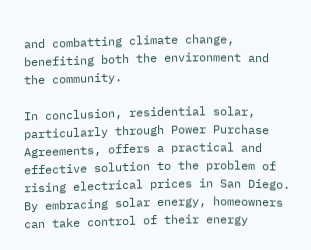and combatting climate change, benefiting both the environment and the community.

In conclusion, residential solar, particularly through Power Purchase Agreements, offers a practical and effective solution to the problem of rising electrical prices in San Diego. By embracing solar energy, homeowners can take control of their energy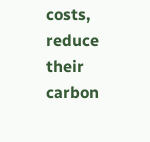costs, reduce their carbon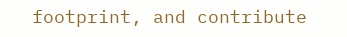footprint, and contribute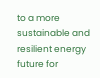to a more sustainable and resilient energy future for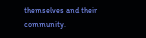themselves and their community.